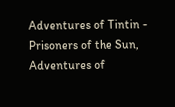Adventures of Tintin - Prisoners of the Sun,
Adventures of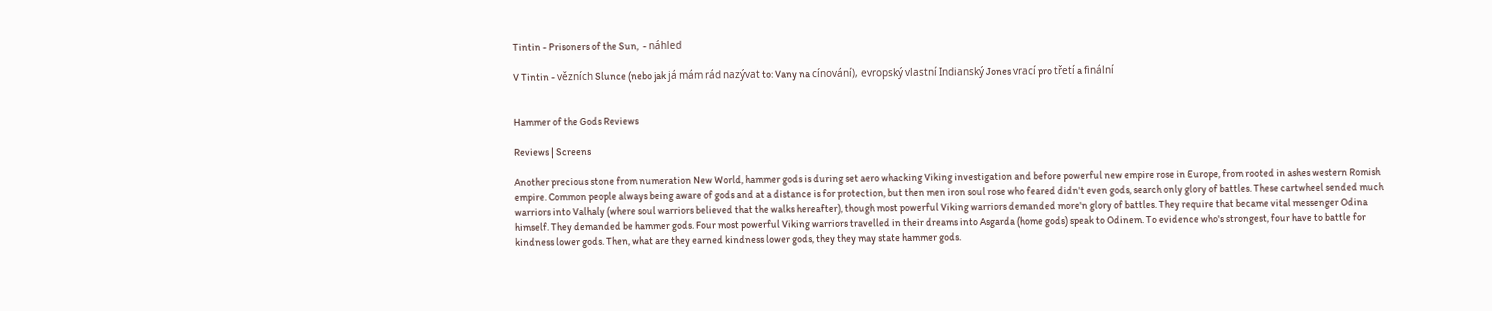Tintin - Prisoners of the Sun,  - náhled

V Tintin - vězních Slunce (nebo jak já mám rád nazývat to: Vany na cínování), evropský vlastní Indianský Jones vrací pro třetí a finální


Hammer of the Gods Reviews

Reviews | Screens

Another precious stone from numeration New World, hammer gods is during set aero whacking Viking investigation and before powerful new empire rose in Europe, from rooted in ashes western Romish empire. Common people always being aware of gods and at a distance is for protection, but then men iron soul rose who feared didn't even gods, search only glory of battles. These cartwheel sended much warriors into Valhaly (where soul warriors believed that the walks hereafter), though most powerful Viking warriors demanded more'n glory of battles. They require that became vital messenger Odina himself. They demanded be hammer gods. Four most powerful Viking warriors travelled in their dreams into Asgarda (home gods) speak to Odinem. To evidence who's strongest, four have to battle for kindness lower gods. Then, what are they earned kindness lower gods, they they may state hammer gods.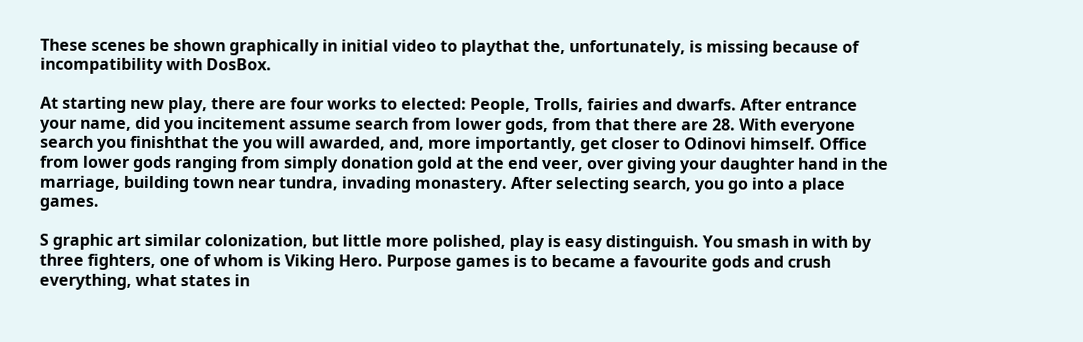These scenes be shown graphically in initial video to playthat the, unfortunately, is missing because of incompatibility with DosBox.

At starting new play, there are four works to elected: People, Trolls, fairies and dwarfs. After entrance your name, did you incitement assume search from lower gods, from that there are 28. With everyone search you finishthat the you will awarded, and, more importantly, get closer to Odinovi himself. Office from lower gods ranging from simply donation gold at the end veer, over giving your daughter hand in the marriage, building town near tundra, invading monastery. After selecting search, you go into a place games.

S graphic art similar colonization, but little more polished, play is easy distinguish. You smash in with by three fighters, one of whom is Viking Hero. Purpose games is to became a favourite gods and crush everything, what states in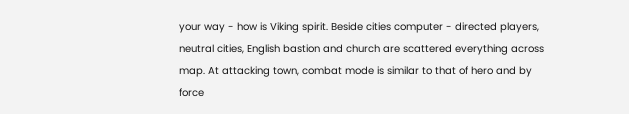your way - how is Viking spirit. Beside cities computer - directed players, neutral cities, English bastion and church are scattered everything across map. At attacking town, combat mode is similar to that of hero and by force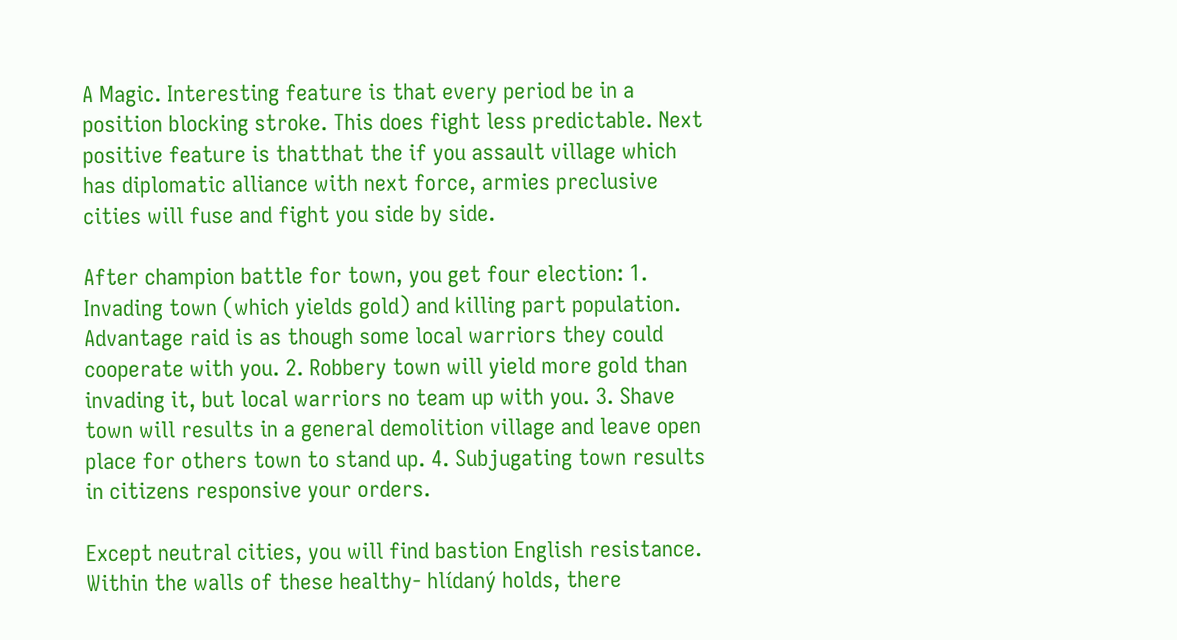A Magic. Interesting feature is that every period be in a position blocking stroke. This does fight less predictable. Next positive feature is thatthat the if you assault village which has diplomatic alliance with next force, armies preclusive cities will fuse and fight you side by side.

After champion battle for town, you get four election: 1. Invading town (which yields gold) and killing part population. Advantage raid is as though some local warriors they could cooperate with you. 2. Robbery town will yield more gold than invading it, but local warriors no team up with you. 3. Shave town will results in a general demolition village and leave open place for others town to stand up. 4. Subjugating town results in citizens responsive your orders.

Except neutral cities, you will find bastion English resistance. Within the walls of these healthy- hlídaný holds, there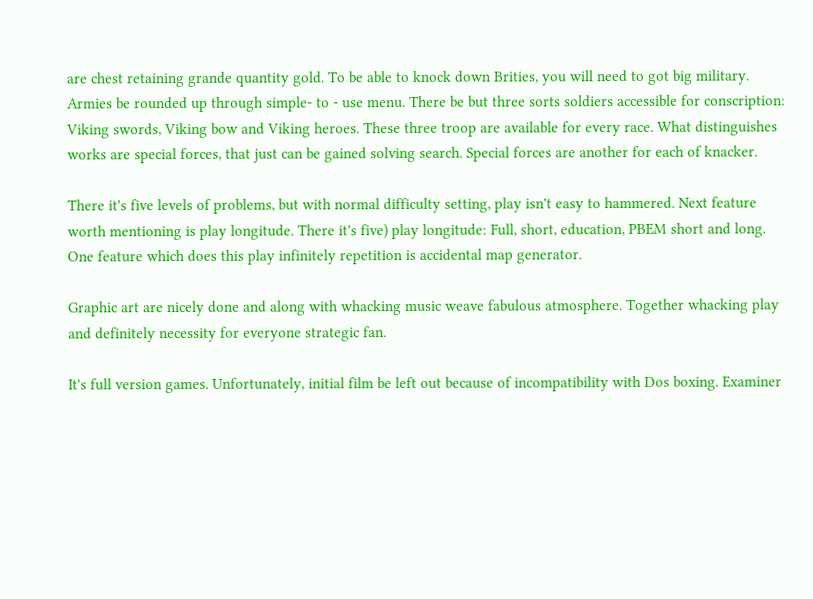are chest retaining grande quantity gold. To be able to knock down Brities, you will need to got big military. Armies be rounded up through simple- to - use menu. There be but three sorts soldiers accessible for conscription: Viking swords, Viking bow and Viking heroes. These three troop are available for every race. What distinguishes works are special forces, that just can be gained solving search. Special forces are another for each of knacker.

There it's five levels of problems, but with normal difficulty setting, play isn't easy to hammered. Next feature worth mentioning is play longitude. There it's five) play longitude: Full, short, education, PBEM short and long. One feature which does this play infinitely repetition is accidental map generator.

Graphic art are nicely done and along with whacking music weave fabulous atmosphere. Together whacking play and definitely necessity for everyone strategic fan.

It's full version games. Unfortunately, initial film be left out because of incompatibility with Dos boxing. Examiner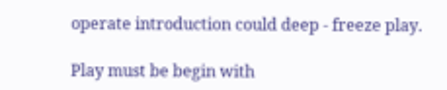operate introduction could deep - freeze play.

Play must be begin with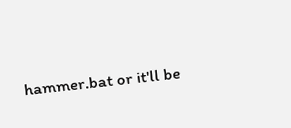hammer.bat or it'll be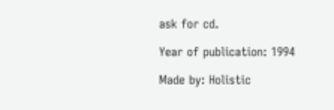ask for cd.

Year of publication: 1994

Made by: Holistic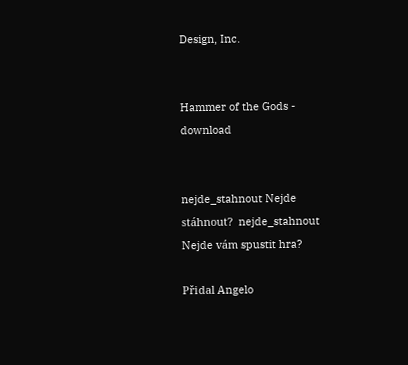Design, Inc.


Hammer of the Gods - download


nejde_stahnout Nejde stáhnout?  nejde_stahnout Nejde vám spustit hra?

Přidal Angelo